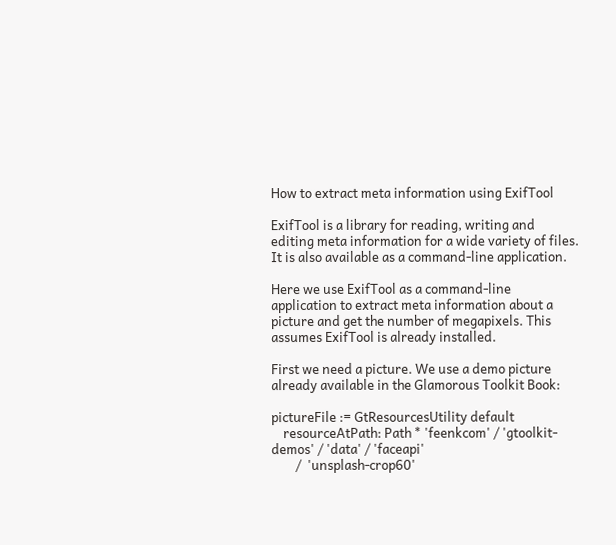How to extract meta information using ExifTool

ExifTool is a library for reading, writing and editing meta information for a wide variety of files. It is also available as a command-line application.

Here we use ExifTool as a command-line application to extract meta information about a picture and get the number of megapixels. This assumes ExifTool is already installed.

First we need a picture. We use a demo picture already available in the Glamorous Toolkit Book:

pictureFile := GtResourcesUtility default
    resourceAtPath: Path * 'feenkcom' / 'gtoolkit-demos' / 'data' / 'faceapi'
        /  'unsplash-crop60'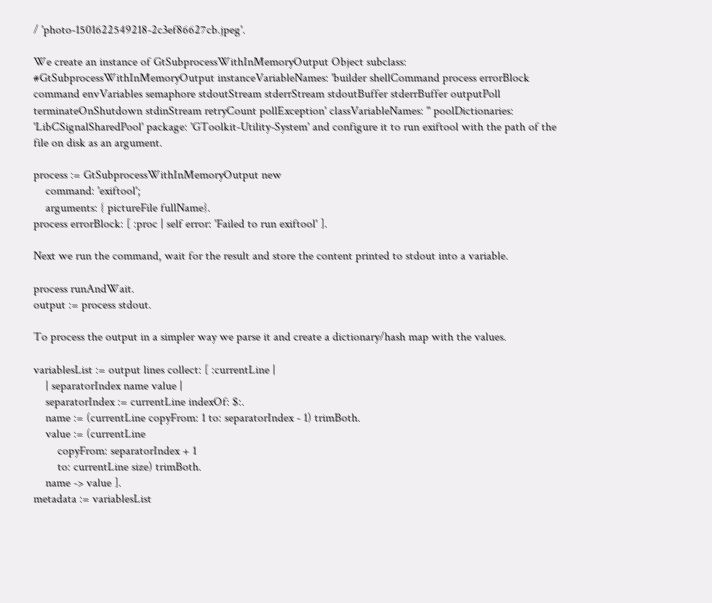/ 'photo-1501622549218-2c3ef86627cb.jpeg'.

We create an instance of GtSubprocessWithInMemoryOutput Object subclass: #GtSubprocessWithInMemoryOutput instanceVariableNames: 'builder shellCommand process errorBlock command envVariables semaphore stdoutStream stderrStream stdoutBuffer stderrBuffer outputPoll terminateOnShutdown stdinStream retryCount pollException' classVariableNames: '' poolDictionaries: 'LibCSignalSharedPool' package: 'GToolkit-Utility-System' and configure it to run exiftool with the path of the file on disk as an argument.

process := GtSubprocessWithInMemoryOutput new
    command: 'exiftool';
    arguments: { pictureFile fullName}.
process errorBlock: [ :proc | self error: 'Failed to run exiftool' ].

Next we run the command, wait for the result and store the content printed to stdout into a variable.

process runAndWait.
output := process stdout.

To process the output in a simpler way we parse it and create a dictionary/hash map with the values.

variablesList := output lines collect: [ :currentLine |
    | separatorIndex name value |
    separatorIndex := currentLine indexOf: $:.
    name := (currentLine copyFrom: 1 to: separatorIndex - 1) trimBoth.
    value := (currentLine
        copyFrom: separatorIndex + 1
        to: currentLine size) trimBoth.
    name -> value ].
metadata := variablesList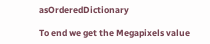asOrderedDictionary

To end we get the Megapixels value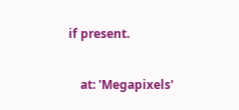if present.

    at: 'Megapixels'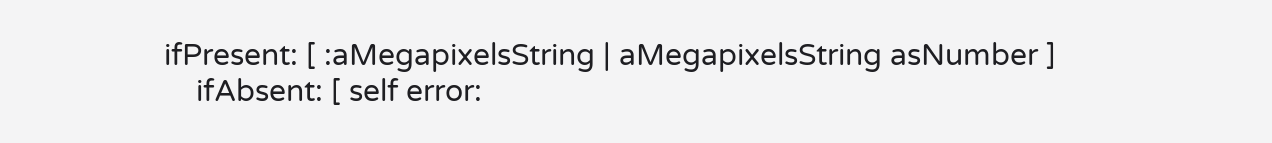ifPresent: [ :aMegapixelsString | aMegapixelsString asNumber ]
    ifAbsent: [ self error: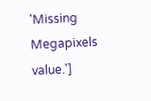'Missing Megapixels value.']